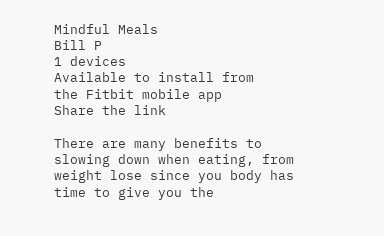Mindful Meals
Bill P
1 devices
Available to install from
the Fitbit mobile app
Share the link

There are many benefits to slowing down when eating, from weight lose since you body has time to give you the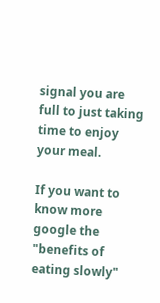signal you are full to just taking time to enjoy your meal.

If you want to know more google the "benefits of eating slowly"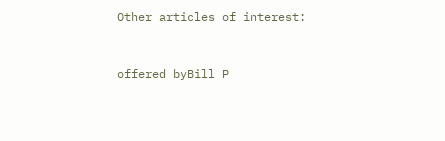Other articles of interest:


offered byBill P